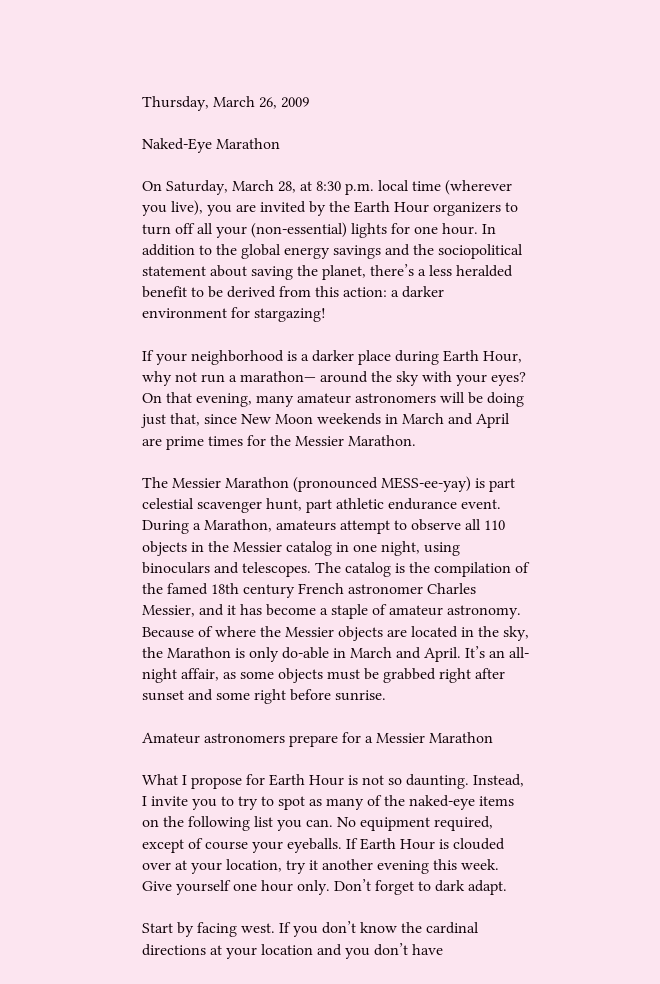Thursday, March 26, 2009

Naked-Eye Marathon

On Saturday, March 28, at 8:30 p.m. local time (wherever you live), you are invited by the Earth Hour organizers to turn off all your (non-essential) lights for one hour. In addition to the global energy savings and the sociopolitical statement about saving the planet, there’s a less heralded benefit to be derived from this action: a darker environment for stargazing!

If your neighborhood is a darker place during Earth Hour, why not run a marathon— around the sky with your eyes? On that evening, many amateur astronomers will be doing just that, since New Moon weekends in March and April are prime times for the Messier Marathon.

The Messier Marathon (pronounced MESS-ee-yay) is part celestial scavenger hunt, part athletic endurance event. During a Marathon, amateurs attempt to observe all 110 objects in the Messier catalog in one night, using binoculars and telescopes. The catalog is the compilation of the famed 18th century French astronomer Charles Messier, and it has become a staple of amateur astronomy. Because of where the Messier objects are located in the sky, the Marathon is only do-able in March and April. It’s an all-night affair, as some objects must be grabbed right after sunset and some right before sunrise.

Amateur astronomers prepare for a Messier Marathon

What I propose for Earth Hour is not so daunting. Instead, I invite you to try to spot as many of the naked-eye items on the following list you can. No equipment required, except of course your eyeballs. If Earth Hour is clouded over at your location, try it another evening this week. Give yourself one hour only. Don’t forget to dark adapt.

Start by facing west. If you don’t know the cardinal directions at your location and you don’t have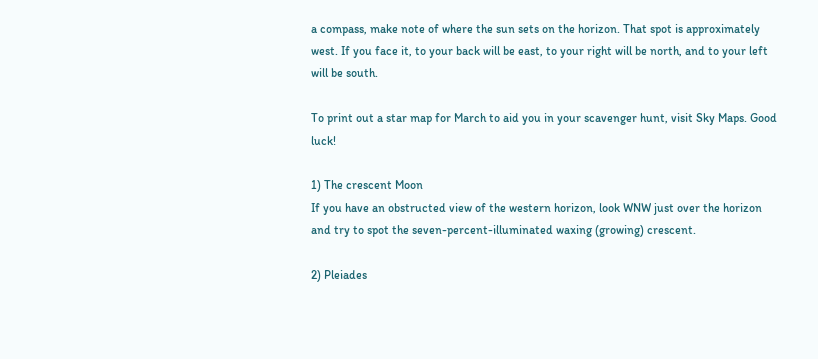a compass, make note of where the sun sets on the horizon. That spot is approximately west. If you face it, to your back will be east, to your right will be north, and to your left will be south.

To print out a star map for March to aid you in your scavenger hunt, visit Sky Maps. Good luck!

1) The crescent Moon
If you have an obstructed view of the western horizon, look WNW just over the horizon and try to spot the seven-percent-illuminated waxing (growing) crescent.

2) Pleiades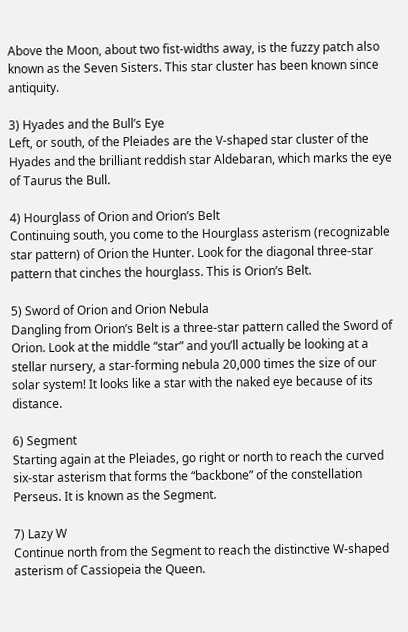Above the Moon, about two fist-widths away, is the fuzzy patch also known as the Seven Sisters. This star cluster has been known since antiquity.

3) Hyades and the Bull’s Eye
Left, or south, of the Pleiades are the V-shaped star cluster of the Hyades and the brilliant reddish star Aldebaran, which marks the eye of Taurus the Bull.

4) Hourglass of Orion and Orion’s Belt
Continuing south, you come to the Hourglass asterism (recognizable star pattern) of Orion the Hunter. Look for the diagonal three-star pattern that cinches the hourglass. This is Orion’s Belt.

5) Sword of Orion and Orion Nebula
Dangling from Orion’s Belt is a three-star pattern called the Sword of Orion. Look at the middle “star” and you’ll actually be looking at a stellar nursery, a star-forming nebula 20,000 times the size of our solar system! It looks like a star with the naked eye because of its distance.

6) Segment
Starting again at the Pleiades, go right or north to reach the curved six-star asterism that forms the “backbone” of the constellation Perseus. It is known as the Segment.

7) Lazy W
Continue north from the Segment to reach the distinctive W-shaped asterism of Cassiopeia the Queen.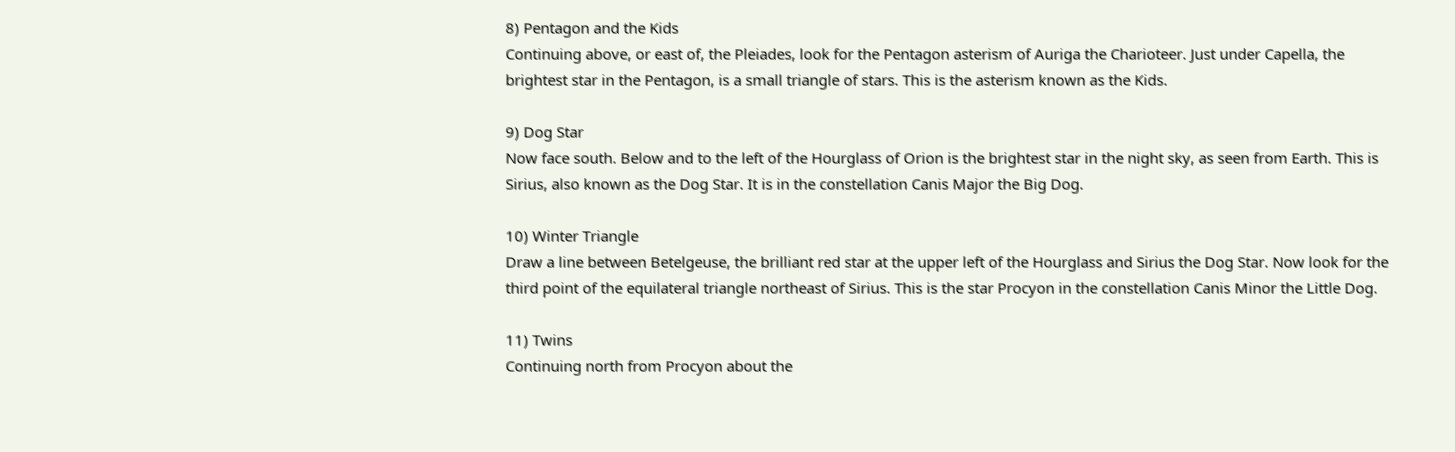8) Pentagon and the Kids
Continuing above, or east of, the Pleiades, look for the Pentagon asterism of Auriga the Charioteer. Just under Capella, the brightest star in the Pentagon, is a small triangle of stars. This is the asterism known as the Kids.

9) Dog Star
Now face south. Below and to the left of the Hourglass of Orion is the brightest star in the night sky, as seen from Earth. This is Sirius, also known as the Dog Star. It is in the constellation Canis Major the Big Dog.

10) Winter Triangle
Draw a line between Betelgeuse, the brilliant red star at the upper left of the Hourglass and Sirius the Dog Star. Now look for the third point of the equilateral triangle northeast of Sirius. This is the star Procyon in the constellation Canis Minor the Little Dog.

11) Twins
Continuing north from Procyon about the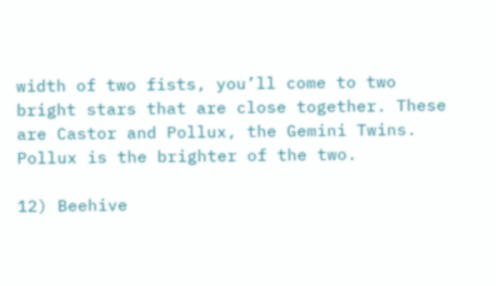width of two fists, you’ll come to two bright stars that are close together. These are Castor and Pollux, the Gemini Twins. Pollux is the brighter of the two.

12) Beehive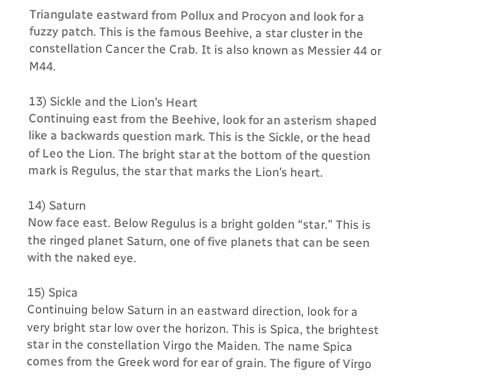Triangulate eastward from Pollux and Procyon and look for a fuzzy patch. This is the famous Beehive, a star cluster in the constellation Cancer the Crab. It is also known as Messier 44 or M44.

13) Sickle and the Lion’s Heart
Continuing east from the Beehive, look for an asterism shaped like a backwards question mark. This is the Sickle, or the head of Leo the Lion. The bright star at the bottom of the question mark is Regulus, the star that marks the Lion’s heart.

14) Saturn
Now face east. Below Regulus is a bright golden “star.” This is the ringed planet Saturn, one of five planets that can be seen with the naked eye.

15) Spica
Continuing below Saturn in an eastward direction, look for a very bright star low over the horizon. This is Spica, the brightest star in the constellation Virgo the Maiden. The name Spica comes from the Greek word for ear of grain. The figure of Virgo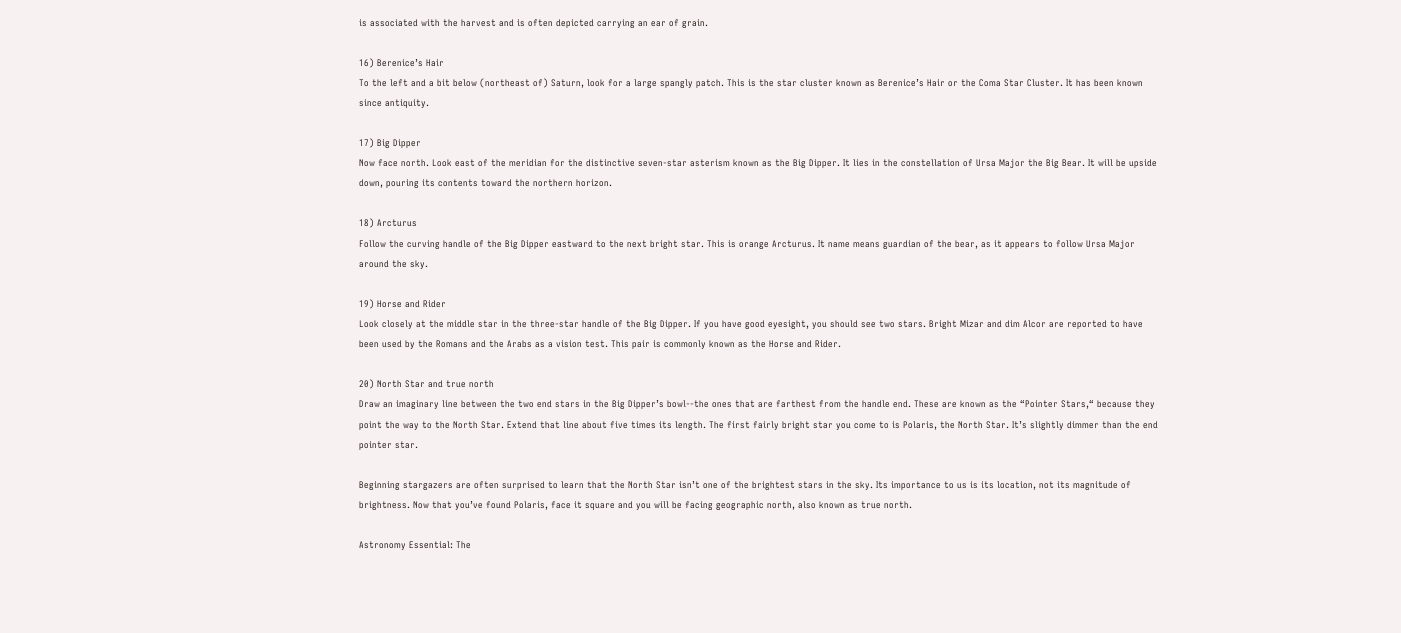is associated with the harvest and is often depicted carrying an ear of grain.

16) Berenice’s Hair
To the left and a bit below (northeast of) Saturn, look for a large spangly patch. This is the star cluster known as Berenice’s Hair or the Coma Star Cluster. It has been known since antiquity.

17) Big Dipper
Now face north. Look east of the meridian for the distinctive seven-star asterism known as the Big Dipper. It lies in the constellation of Ursa Major the Big Bear. It will be upside down, pouring its contents toward the northern horizon.

18) Arcturus
Follow the curving handle of the Big Dipper eastward to the next bright star. This is orange Arcturus. It name means guardian of the bear, as it appears to follow Ursa Major around the sky.

19) Horse and Rider
Look closely at the middle star in the three-star handle of the Big Dipper. If you have good eyesight, you should see two stars. Bright Mizar and dim Alcor are reported to have been used by the Romans and the Arabs as a vision test. This pair is commonly known as the Horse and Rider.

20) North Star and true north
Draw an imaginary line between the two end stars in the Big Dipper’s bowl--the ones that are farthest from the handle end. These are known as the “Pointer Stars,“ because they point the way to the North Star. Extend that line about five times its length. The first fairly bright star you come to is Polaris, the North Star. It’s slightly dimmer than the end pointer star.

Beginning stargazers are often surprised to learn that the North Star isn’t one of the brightest stars in the sky. Its importance to us is its location, not its magnitude of brightness. Now that you’ve found Polaris, face it square and you will be facing geographic north, also known as true north.

Astronomy Essential: The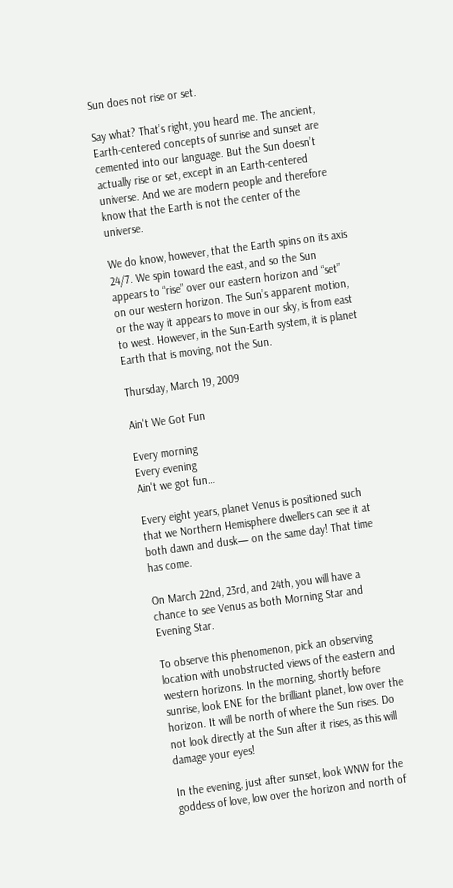Sun does not rise or set.

Say what? That’s right, you heard me. The ancient, Earth-centered concepts of sunrise and sunset are cemented into our language. But the Sun doesn’t actually rise or set, except in an Earth-centered universe. And we are modern people and therefore know that the Earth is not the center of the universe.

We do know, however, that the Earth spins on its axis 24/7. We spin toward the east, and so the Sun appears to “rise” over our eastern horizon and “set” on our western horizon. The Sun’s apparent motion, or the way it appears to move in our sky, is from east to west. However, in the Sun-Earth system, it is planet Earth that is moving, not the Sun.

Thursday, March 19, 2009

Ain't We Got Fun

Every morning
Every evening
Ain't we got fun…

Every eight years, planet Venus is positioned such that we Northern Hemisphere dwellers can see it at both dawn and dusk— on the same day! That time has come.

On March 22nd, 23rd, and 24th, you will have a chance to see Venus as both Morning Star and Evening Star.

To observe this phenomenon, pick an observing location with unobstructed views of the eastern and western horizons. In the morning, shortly before sunrise, look ENE for the brilliant planet, low over the horizon. It will be north of where the Sun rises. Do not look directly at the Sun after it rises, as this will damage your eyes!

In the evening, just after sunset, look WNW for the goddess of love, low over the horizon and north of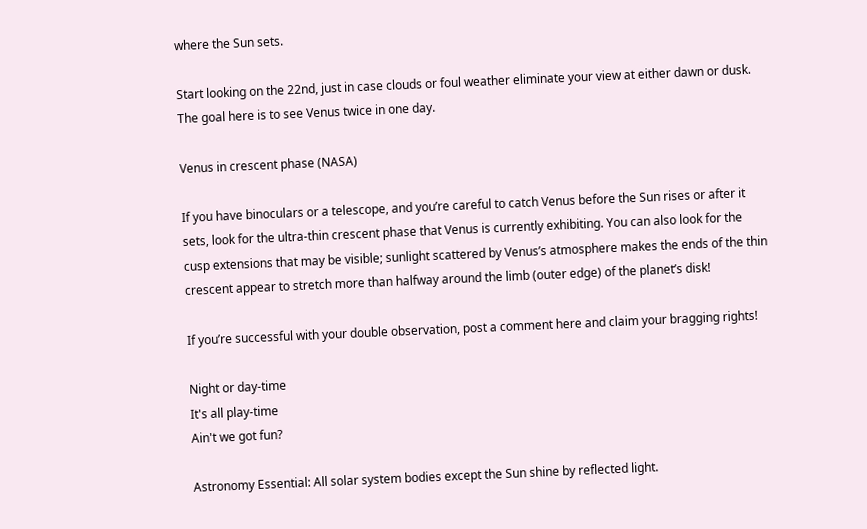where the Sun sets.

Start looking on the 22nd, just in case clouds or foul weather eliminate your view at either dawn or dusk. The goal here is to see Venus twice in one day.

Venus in crescent phase (NASA)

If you have binoculars or a telescope, and you’re careful to catch Venus before the Sun rises or after it sets, look for the ultra-thin crescent phase that Venus is currently exhibiting. You can also look for the cusp extensions that may be visible; sunlight scattered by Venus’s atmosphere makes the ends of the thin crescent appear to stretch more than halfway around the limb (outer edge) of the planet’s disk!

If you’re successful with your double observation, post a comment here and claim your bragging rights!

Night or day-time
It's all play-time
Ain't we got fun?

Astronomy Essential: All solar system bodies except the Sun shine by reflected light.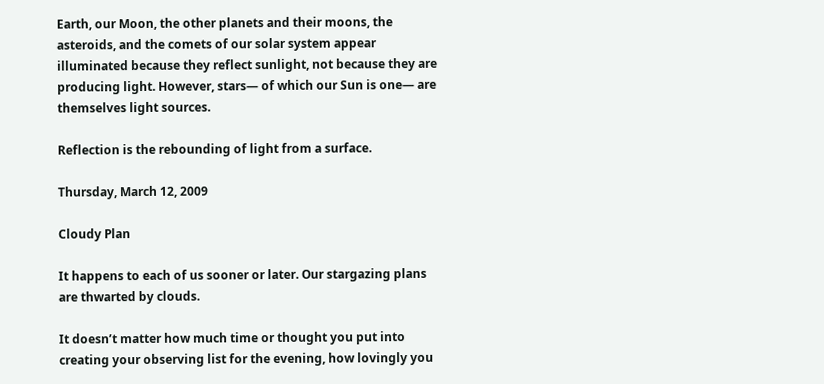Earth, our Moon, the other planets and their moons, the asteroids, and the comets of our solar system appear illuminated because they reflect sunlight, not because they are producing light. However, stars— of which our Sun is one— are themselves light sources.

Reflection is the rebounding of light from a surface.

Thursday, March 12, 2009

Cloudy Plan

It happens to each of us sooner or later. Our stargazing plans are thwarted by clouds.

It doesn’t matter how much time or thought you put into creating your observing list for the evening, how lovingly you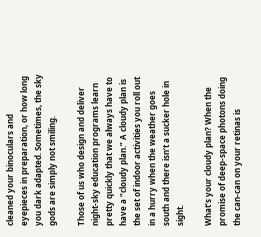cleaned your binoculars and eyepieces in preparation, or how long you dark adapted. Sometimes, the sky gods are simply not smiling.

Those of us who design and deliver night-sky education programs learn pretty quickly that we always have to have a “cloudy plan.” A cloudy plan is the set of indoor activities you roll out in a hurry when the weather goes south and there isn’t a sucker hole in sight.

What’s your cloudy plan? When the promise of deep-space photons doing the can-can on your retinas is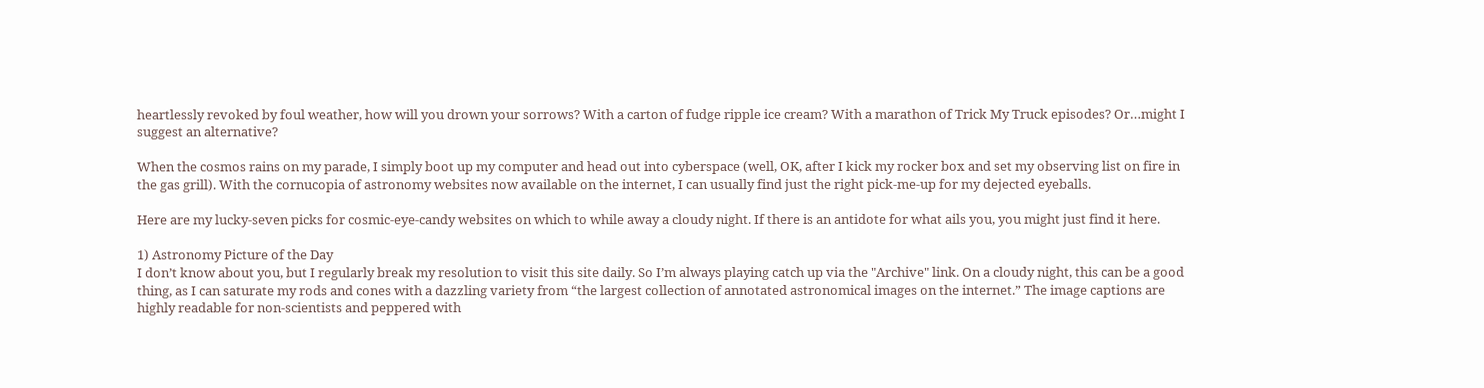heartlessly revoked by foul weather, how will you drown your sorrows? With a carton of fudge ripple ice cream? With a marathon of Trick My Truck episodes? Or…might I suggest an alternative?

When the cosmos rains on my parade, I simply boot up my computer and head out into cyberspace (well, OK, after I kick my rocker box and set my observing list on fire in the gas grill). With the cornucopia of astronomy websites now available on the internet, I can usually find just the right pick-me-up for my dejected eyeballs.

Here are my lucky-seven picks for cosmic-eye-candy websites on which to while away a cloudy night. If there is an antidote for what ails you, you might just find it here.

1) Astronomy Picture of the Day
I don’t know about you, but I regularly break my resolution to visit this site daily. So I’m always playing catch up via the "Archive" link. On a cloudy night, this can be a good thing, as I can saturate my rods and cones with a dazzling variety from “the largest collection of annotated astronomical images on the internet.” The image captions are highly readable for non-scientists and peppered with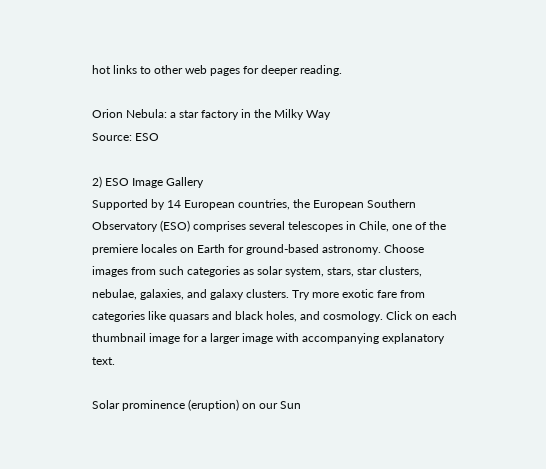hot links to other web pages for deeper reading.

Orion Nebula: a star factory in the Milky Way
Source: ESO

2) ESO Image Gallery
Supported by 14 European countries, the European Southern Observatory (ESO) comprises several telescopes in Chile, one of the premiere locales on Earth for ground-based astronomy. Choose images from such categories as solar system, stars, star clusters, nebulae, galaxies, and galaxy clusters. Try more exotic fare from categories like quasars and black holes, and cosmology. Click on each thumbnail image for a larger image with accompanying explanatory text.

Solar prominence (eruption) on our Sun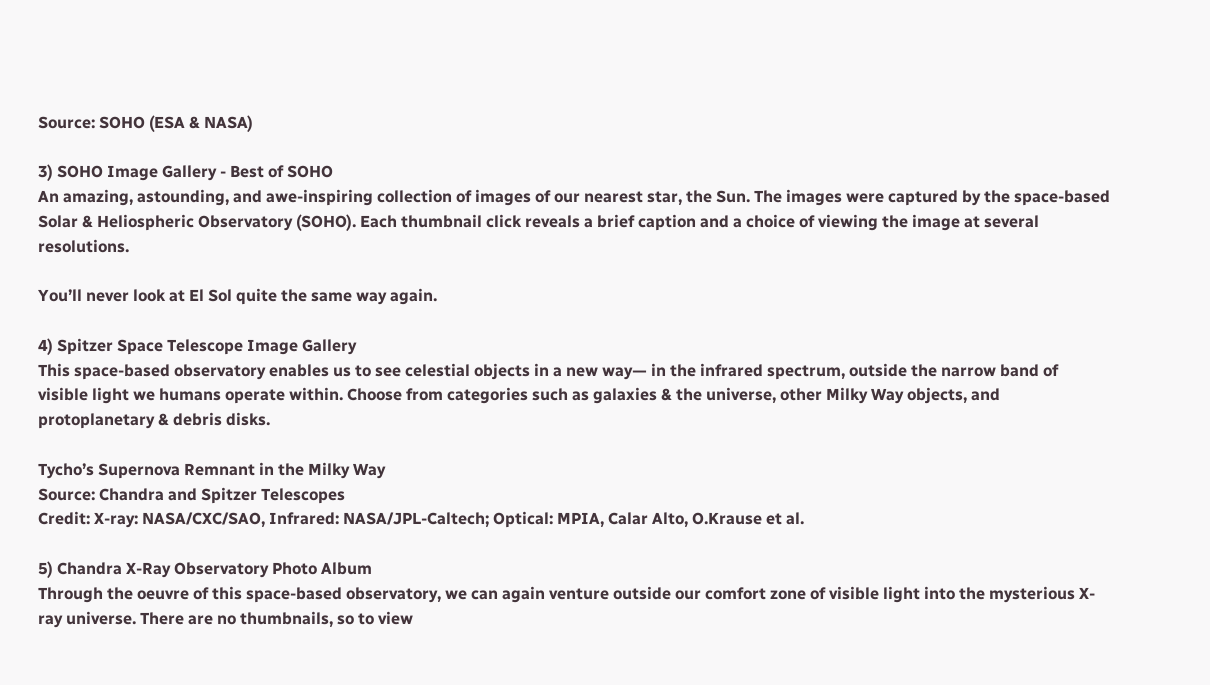Source: SOHO (ESA & NASA)

3) SOHO Image Gallery - Best of SOHO
An amazing, astounding, and awe-inspiring collection of images of our nearest star, the Sun. The images were captured by the space-based Solar & Heliospheric Observatory (SOHO). Each thumbnail click reveals a brief caption and a choice of viewing the image at several resolutions.

You’ll never look at El Sol quite the same way again.

4) Spitzer Space Telescope Image Gallery
This space-based observatory enables us to see celestial objects in a new way— in the infrared spectrum, outside the narrow band of visible light we humans operate within. Choose from categories such as galaxies & the universe, other Milky Way objects, and protoplanetary & debris disks.

Tycho’s Supernova Remnant in the Milky Way
Source: Chandra and Spitzer Telescopes
Credit: X-ray: NASA/CXC/SAO, Infrared: NASA/JPL-Caltech; Optical: MPIA, Calar Alto, O.Krause et al.

5) Chandra X-Ray Observatory Photo Album
Through the oeuvre of this space-based observatory, we can again venture outside our comfort zone of visible light into the mysterious X-ray universe. There are no thumbnails, so to view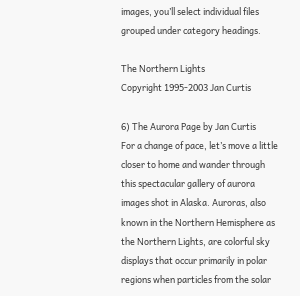images, you’ll select individual files grouped under category headings.

The Northern Lights
Copyright 1995-2003 Jan Curtis

6) The Aurora Page by Jan Curtis
For a change of pace, let’s move a little closer to home and wander through this spectacular gallery of aurora images shot in Alaska. Auroras, also known in the Northern Hemisphere as the Northern Lights, are colorful sky displays that occur primarily in polar regions when particles from the solar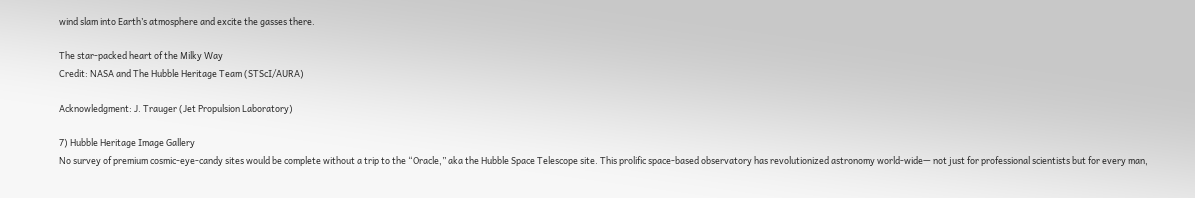wind slam into Earth’s atmosphere and excite the gasses there.

The star-packed heart of the Milky Way
Credit: NASA and The Hubble Heritage Team (STScI/AURA)

Acknowledgment: J. Trauger (Jet Propulsion Laboratory)

7) Hubble Heritage Image Gallery
No survey of premium cosmic-eye-candy sites would be complete without a trip to the “Oracle,” aka the Hubble Space Telescope site. This prolific space-based observatory has revolutionized astronomy world-wide— not just for professional scientists but for every man,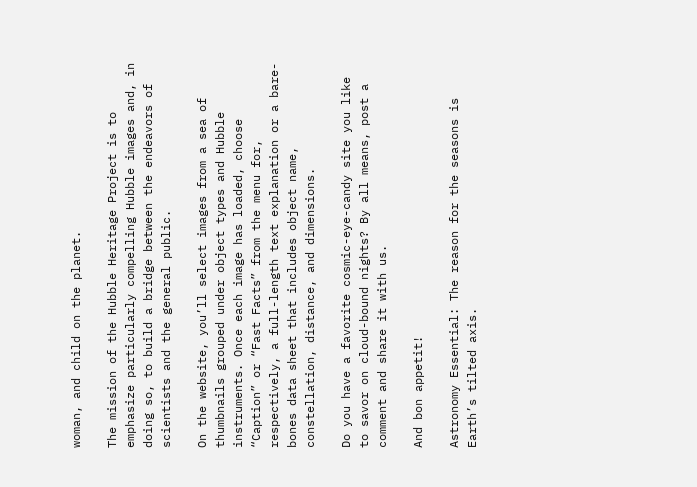woman, and child on the planet.

The mission of the Hubble Heritage Project is to emphasize particularly compelling Hubble images and, in doing so, to build a bridge between the endeavors of scientists and the general public.

On the website, you’ll select images from a sea of thumbnails grouped under object types and Hubble instruments. Once each image has loaded, choose “Caption” or “Fast Facts” from the menu for, respectively, a full-length text explanation or a bare-bones data sheet that includes object name, constellation, distance, and dimensions.

Do you have a favorite cosmic-eye-candy site you like to savor on cloud-bound nights? By all means, post a comment and share it with us.

And bon appetit!

Astronomy Essential: The reason for the seasons is Earth’s tilted axis.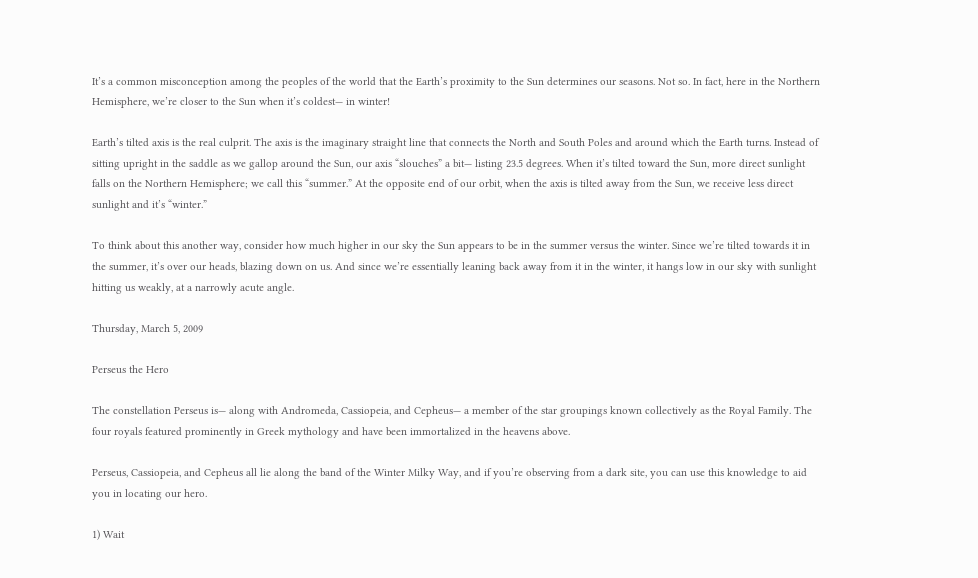It’s a common misconception among the peoples of the world that the Earth’s proximity to the Sun determines our seasons. Not so. In fact, here in the Northern Hemisphere, we’re closer to the Sun when it’s coldest— in winter!

Earth’s tilted axis is the real culprit. The axis is the imaginary straight line that connects the North and South Poles and around which the Earth turns. Instead of sitting upright in the saddle as we gallop around the Sun, our axis “slouches” a bit— listing 23.5 degrees. When it’s tilted toward the Sun, more direct sunlight falls on the Northern Hemisphere; we call this “summer.” At the opposite end of our orbit, when the axis is tilted away from the Sun, we receive less direct sunlight and it’s “winter.”

To think about this another way, consider how much higher in our sky the Sun appears to be in the summer versus the winter. Since we’re tilted towards it in the summer, it’s over our heads, blazing down on us. And since we’re essentially leaning back away from it in the winter, it hangs low in our sky with sunlight hitting us weakly, at a narrowly acute angle.

Thursday, March 5, 2009

Perseus the Hero

The constellation Perseus is— along with Andromeda, Cassiopeia, and Cepheus— a member of the star groupings known collectively as the Royal Family. The four royals featured prominently in Greek mythology and have been immortalized in the heavens above.

Perseus, Cassiopeia, and Cepheus all lie along the band of the Winter Milky Way, and if you’re observing from a dark site, you can use this knowledge to aid you in locating our hero.

1) Wait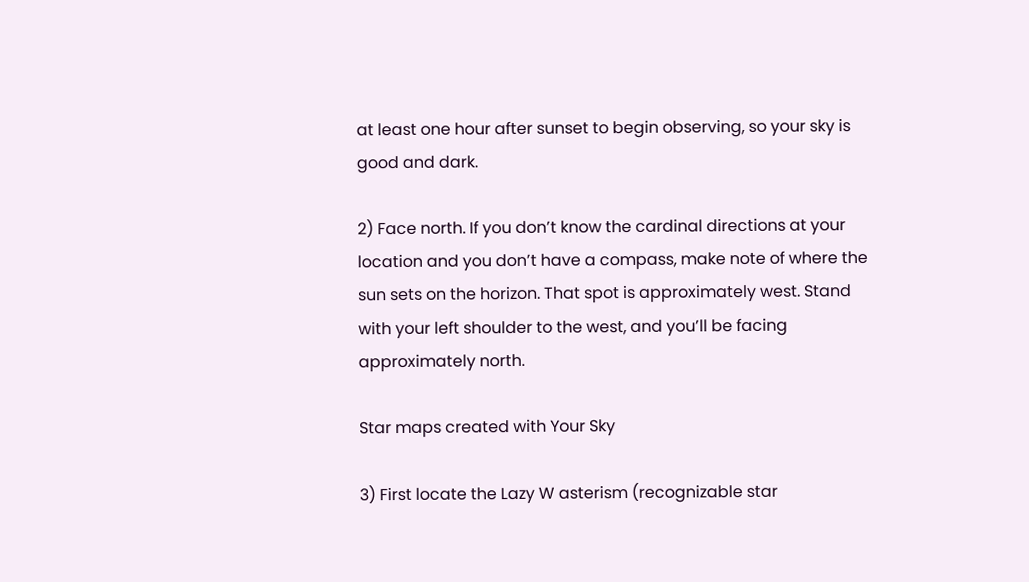at least one hour after sunset to begin observing, so your sky is good and dark.

2) Face north. If you don’t know the cardinal directions at your location and you don’t have a compass, make note of where the sun sets on the horizon. That spot is approximately west. Stand with your left shoulder to the west, and you’ll be facing approximately north.

Star maps created with Your Sky

3) First locate the Lazy W asterism (recognizable star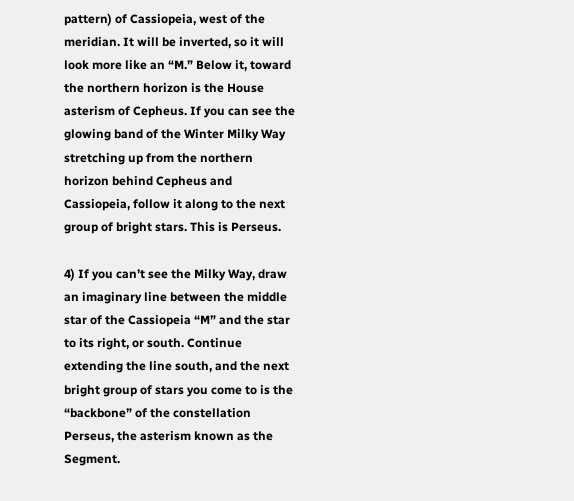pattern) of Cassiopeia, west of the meridian. It will be inverted, so it will look more like an “M.” Below it, toward the northern horizon is the House asterism of Cepheus. If you can see the glowing band of the Winter Milky Way stretching up from the northern horizon behind Cepheus and Cassiopeia, follow it along to the next group of bright stars. This is Perseus.

4) If you can’t see the Milky Way, draw an imaginary line between the middle star of the Cassiopeia “M” and the star to its right, or south. Continue extending the line south, and the next bright group of stars you come to is the “backbone” of the constellation Perseus, the asterism known as the Segment.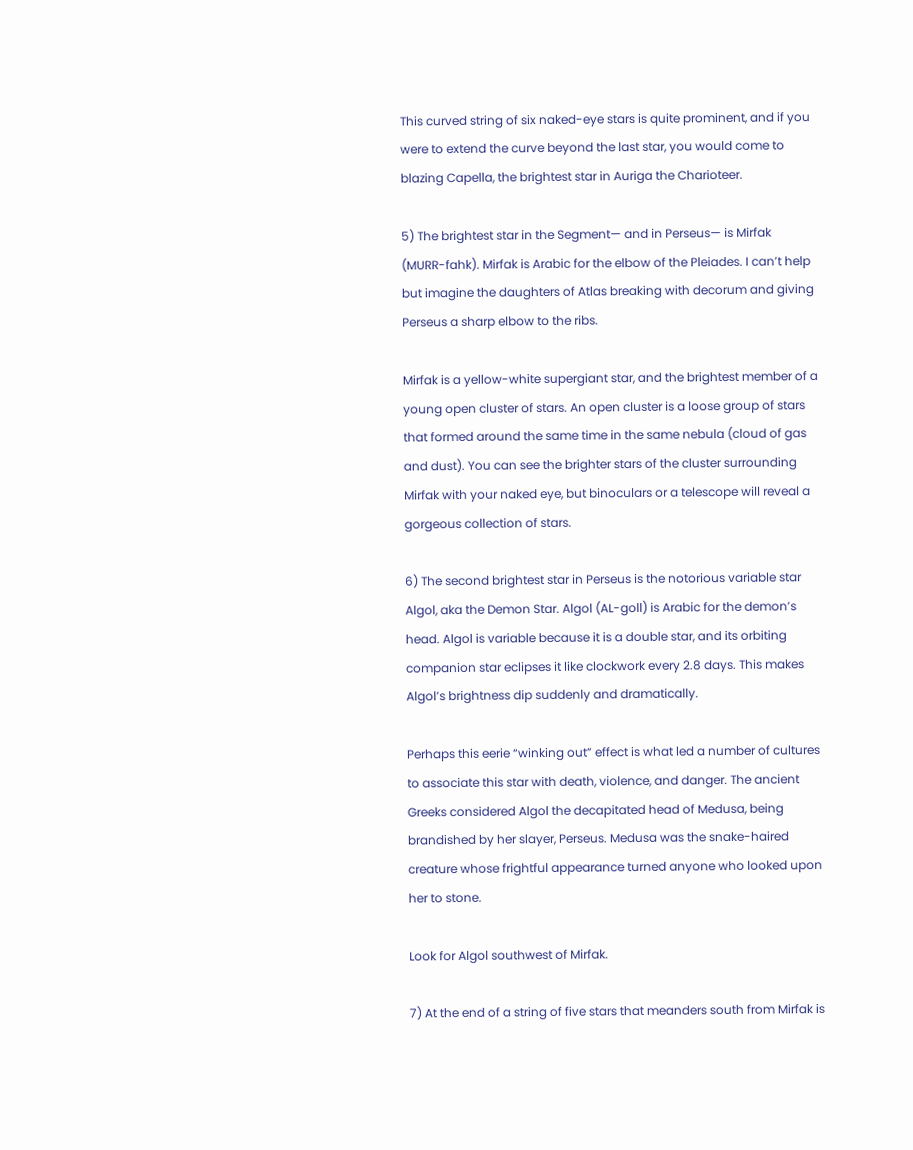This curved string of six naked-eye stars is quite prominent, and if you were to extend the curve beyond the last star, you would come to blazing Capella, the brightest star in Auriga the Charioteer.

5) The brightest star in the Segment— and in Perseus— is Mirfak (MURR-fahk). Mirfak is Arabic for the elbow of the Pleiades. I can’t help but imagine the daughters of Atlas breaking with decorum and giving Perseus a sharp elbow to the ribs.

Mirfak is a yellow-white supergiant star, and the brightest member of a young open cluster of stars. An open cluster is a loose group of stars that formed around the same time in the same nebula (cloud of gas and dust). You can see the brighter stars of the cluster surrounding Mirfak with your naked eye, but binoculars or a telescope will reveal a gorgeous collection of stars.

6) The second brightest star in Perseus is the notorious variable star Algol, aka the Demon Star. Algol (AL-goll) is Arabic for the demon’s head. Algol is variable because it is a double star, and its orbiting companion star eclipses it like clockwork every 2.8 days. This makes Algol’s brightness dip suddenly and dramatically.

Perhaps this eerie “winking out” effect is what led a number of cultures to associate this star with death, violence, and danger. The ancient Greeks considered Algol the decapitated head of Medusa, being brandished by her slayer, Perseus. Medusa was the snake-haired creature whose frightful appearance turned anyone who looked upon her to stone.

Look for Algol southwest of Mirfak.

7) At the end of a string of five stars that meanders south from Mirfak is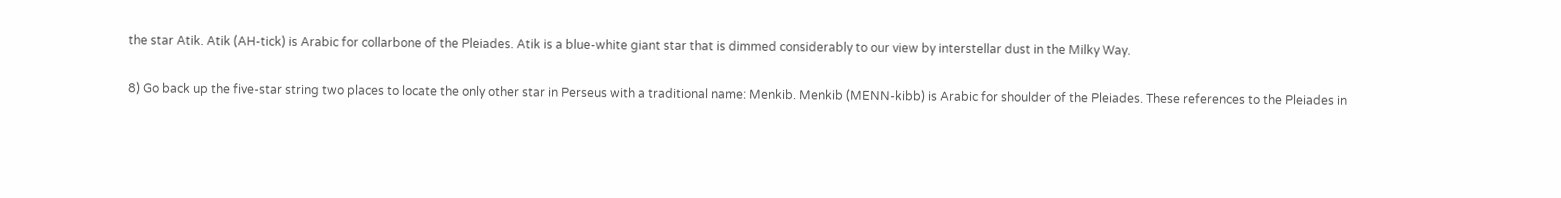the star Atik. Atik (AH-tick) is Arabic for collarbone of the Pleiades. Atik is a blue-white giant star that is dimmed considerably to our view by interstellar dust in the Milky Way.

8) Go back up the five-star string two places to locate the only other star in Perseus with a traditional name: Menkib. Menkib (MENN-kibb) is Arabic for shoulder of the Pleiades. These references to the Pleiades in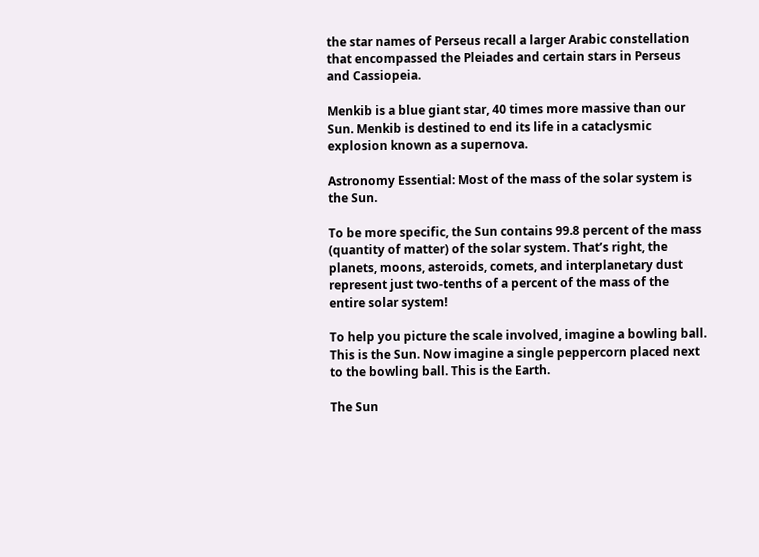the star names of Perseus recall a larger Arabic constellation that encompassed the Pleiades and certain stars in Perseus and Cassiopeia.

Menkib is a blue giant star, 40 times more massive than our Sun. Menkib is destined to end its life in a cataclysmic explosion known as a supernova.

Astronomy Essential: Most of the mass of the solar system is the Sun.

To be more specific, the Sun contains 99.8 percent of the mass (quantity of matter) of the solar system. That’s right, the planets, moons, asteroids, comets, and interplanetary dust represent just two-tenths of a percent of the mass of the entire solar system!

To help you picture the scale involved, imagine a bowling ball. This is the Sun. Now imagine a single peppercorn placed next to the bowling ball. This is the Earth.

The Sun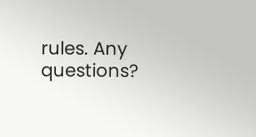rules. Any questions?